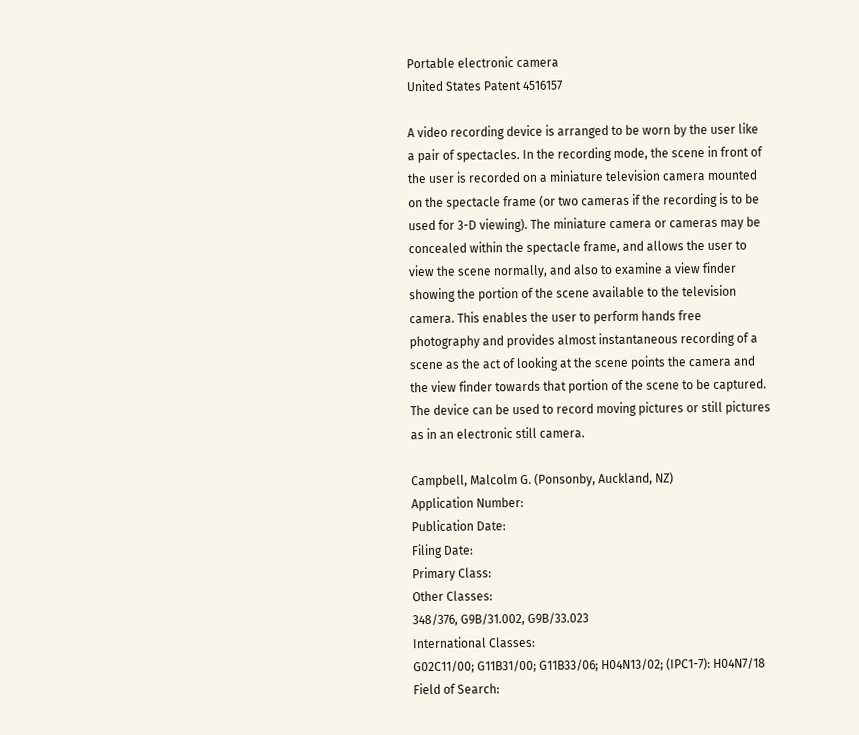Portable electronic camera
United States Patent 4516157

A video recording device is arranged to be worn by the user like a pair of spectacles. In the recording mode, the scene in front of the user is recorded on a miniature television camera mounted on the spectacle frame (or two cameras if the recording is to be used for 3-D viewing). The miniature camera or cameras may be concealed within the spectacle frame, and allows the user to view the scene normally, and also to examine a view finder showing the portion of the scene available to the television camera. This enables the user to perform hands free photography and provides almost instantaneous recording of a scene as the act of looking at the scene points the camera and the view finder towards that portion of the scene to be captured. The device can be used to record moving pictures or still pictures as in an electronic still camera.

Campbell, Malcolm G. (Ponsonby, Auckland, NZ)
Application Number:
Publication Date:
Filing Date:
Primary Class:
Other Classes:
348/376, G9B/31.002, G9B/33.023
International Classes:
G02C11/00; G11B31/00; G11B33/06; H04N13/02; (IPC1-7): H04N7/18
Field of Search: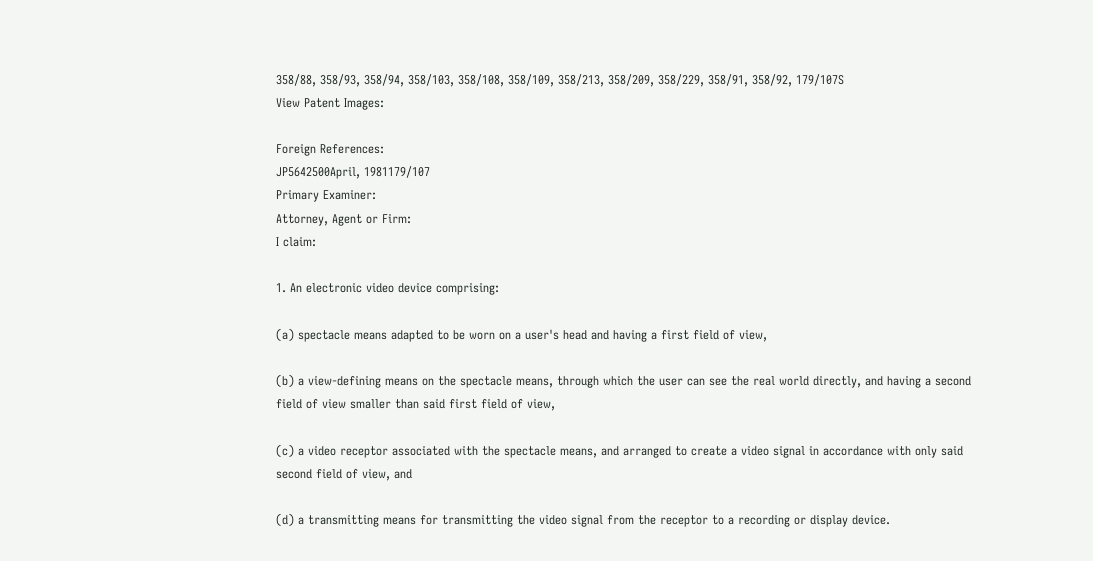358/88, 358/93, 358/94, 358/103, 358/108, 358/109, 358/213, 358/209, 358/229, 358/91, 358/92, 179/107S
View Patent Images:

Foreign References:
JP5642500April, 1981179/107
Primary Examiner:
Attorney, Agent or Firm:
I claim:

1. An electronic video device comprising:

(a) spectacle means adapted to be worn on a user's head and having a first field of view,

(b) a view-defining means on the spectacle means, through which the user can see the real world directly, and having a second field of view smaller than said first field of view,

(c) a video receptor associated with the spectacle means, and arranged to create a video signal in accordance with only said second field of view, and

(d) a transmitting means for transmitting the video signal from the receptor to a recording or display device.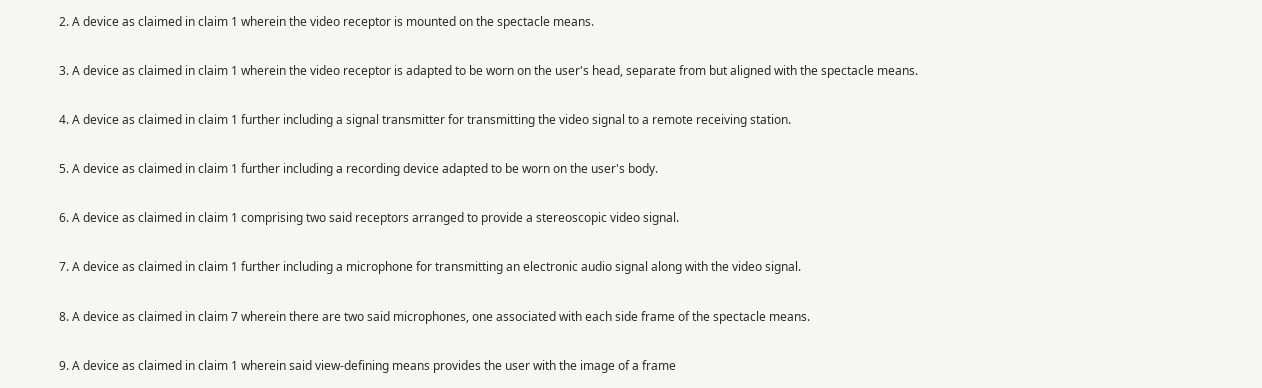2. A device as claimed in claim 1 wherein the video receptor is mounted on the spectacle means.

3. A device as claimed in claim 1 wherein the video receptor is adapted to be worn on the user's head, separate from but aligned with the spectacle means.

4. A device as claimed in claim 1 further including a signal transmitter for transmitting the video signal to a remote receiving station.

5. A device as claimed in claim 1 further including a recording device adapted to be worn on the user's body.

6. A device as claimed in claim 1 comprising two said receptors arranged to provide a stereoscopic video signal.

7. A device as claimed in claim 1 further including a microphone for transmitting an electronic audio signal along with the video signal.

8. A device as claimed in claim 7 wherein there are two said microphones, one associated with each side frame of the spectacle means.

9. A device as claimed in claim 1 wherein said view-defining means provides the user with the image of a frame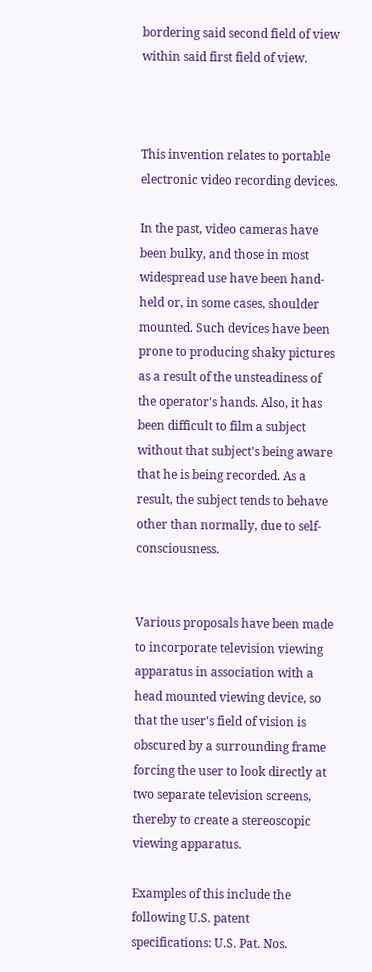bordering said second field of view within said first field of view.



This invention relates to portable electronic video recording devices.

In the past, video cameras have been bulky, and those in most widespread use have been hand-held or, in some cases, shoulder mounted. Such devices have been prone to producing shaky pictures as a result of the unsteadiness of the operator's hands. Also, it has been difficult to film a subject without that subject's being aware that he is being recorded. As a result, the subject tends to behave other than normally, due to self-consciousness.


Various proposals have been made to incorporate television viewing apparatus in association with a head mounted viewing device, so that the user's field of vision is obscured by a surrounding frame forcing the user to look directly at two separate television screens, thereby to create a stereoscopic viewing apparatus.

Examples of this include the following U.S. patent specifications: U.S. Pat. Nos.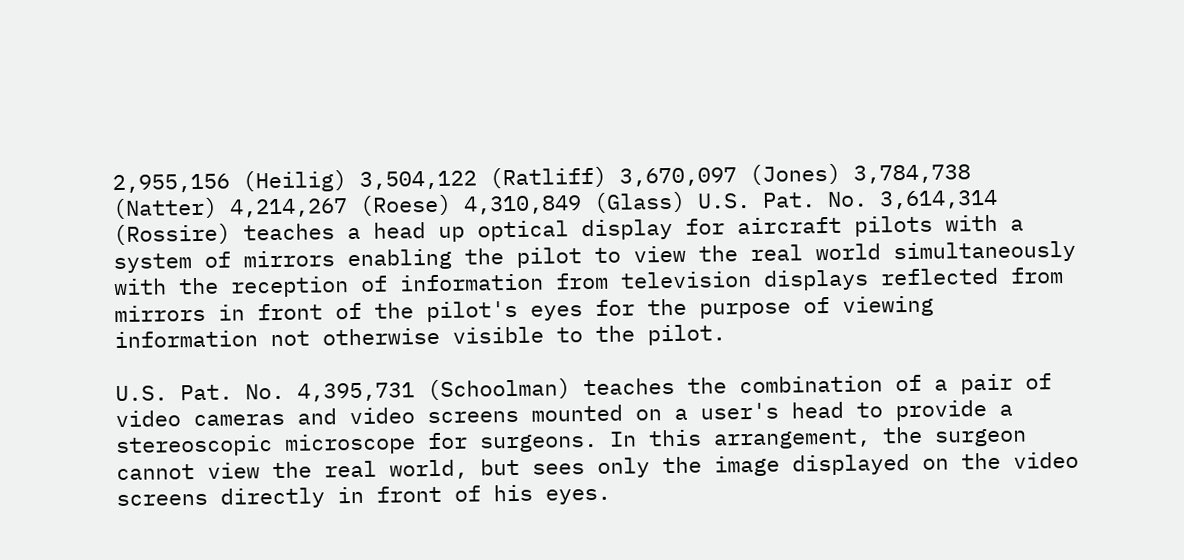2,955,156 (Heilig) 3,504,122 (Ratliff) 3,670,097 (Jones) 3,784,738 (Natter) 4,214,267 (Roese) 4,310,849 (Glass) U.S. Pat. No. 3,614,314 (Rossire) teaches a head up optical display for aircraft pilots with a system of mirrors enabling the pilot to view the real world simultaneously with the reception of information from television displays reflected from mirrors in front of the pilot's eyes for the purpose of viewing information not otherwise visible to the pilot.

U.S. Pat. No. 4,395,731 (Schoolman) teaches the combination of a pair of video cameras and video screens mounted on a user's head to provide a stereoscopic microscope for surgeons. In this arrangement, the surgeon cannot view the real world, but sees only the image displayed on the video screens directly in front of his eyes.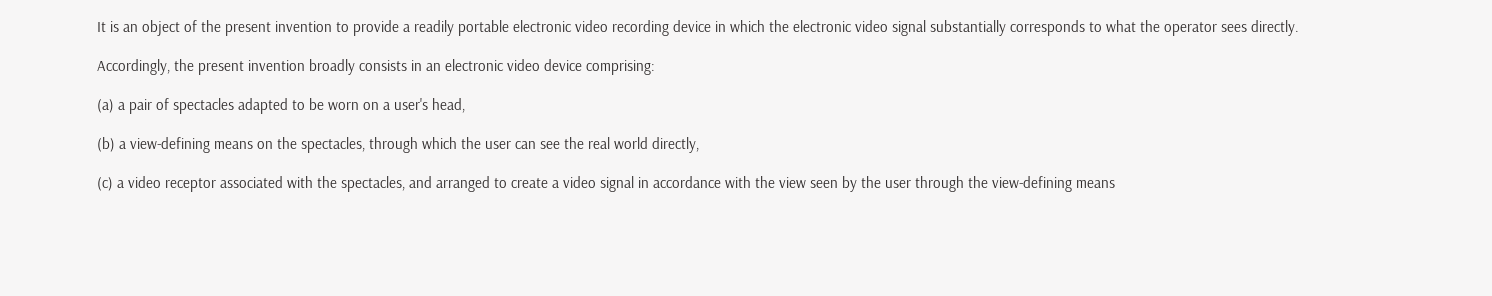It is an object of the present invention to provide a readily portable electronic video recording device in which the electronic video signal substantially corresponds to what the operator sees directly.

Accordingly, the present invention broadly consists in an electronic video device comprising:

(a) a pair of spectacles adapted to be worn on a user's head,

(b) a view-defining means on the spectacles, through which the user can see the real world directly,

(c) a video receptor associated with the spectacles, and arranged to create a video signal in accordance with the view seen by the user through the view-defining means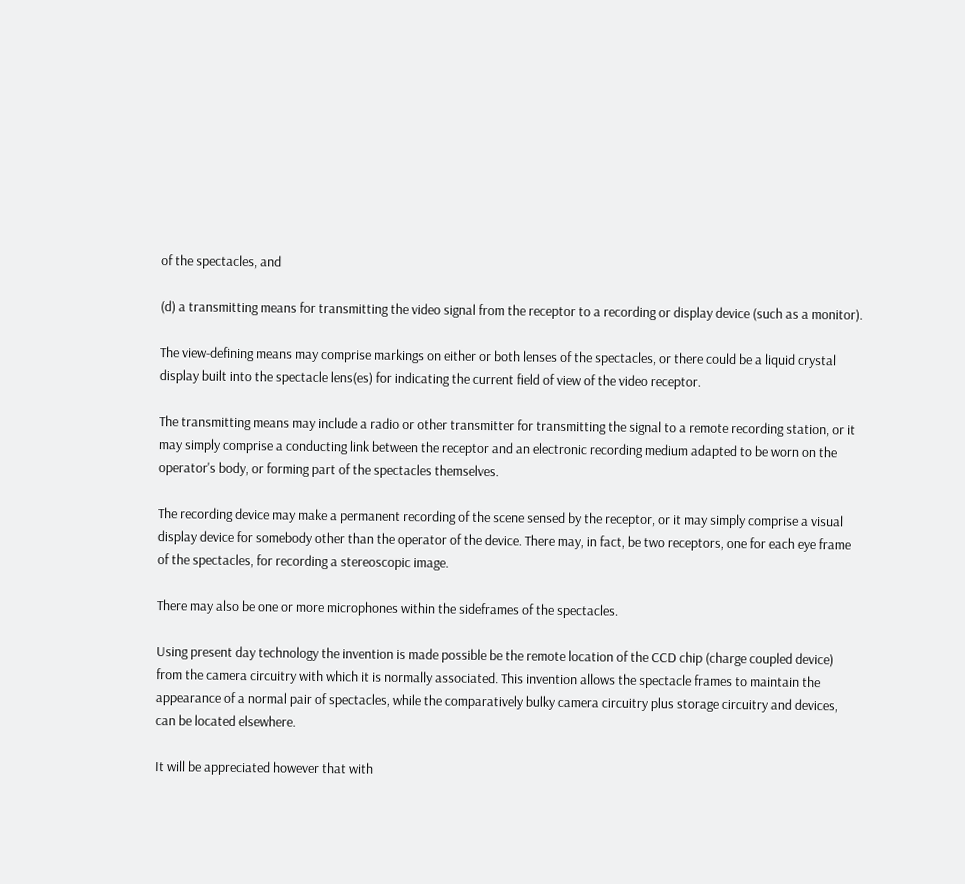of the spectacles, and

(d) a transmitting means for transmitting the video signal from the receptor to a recording or display device (such as a monitor).

The view-defining means may comprise markings on either or both lenses of the spectacles, or there could be a liquid crystal display built into the spectacle lens(es) for indicating the current field of view of the video receptor.

The transmitting means may include a radio or other transmitter for transmitting the signal to a remote recording station, or it may simply comprise a conducting link between the receptor and an electronic recording medium adapted to be worn on the operator's body, or forming part of the spectacles themselves.

The recording device may make a permanent recording of the scene sensed by the receptor, or it may simply comprise a visual display device for somebody other than the operator of the device. There may, in fact, be two receptors, one for each eye frame of the spectacles, for recording a stereoscopic image.

There may also be one or more microphones within the sideframes of the spectacles.

Using present day technology the invention is made possible be the remote location of the CCD chip (charge coupled device) from the camera circuitry with which it is normally associated. This invention allows the spectacle frames to maintain the appearance of a normal pair of spectacles, while the comparatively bulky camera circuitry plus storage circuitry and devices, can be located elsewhere.

It will be appreciated however that with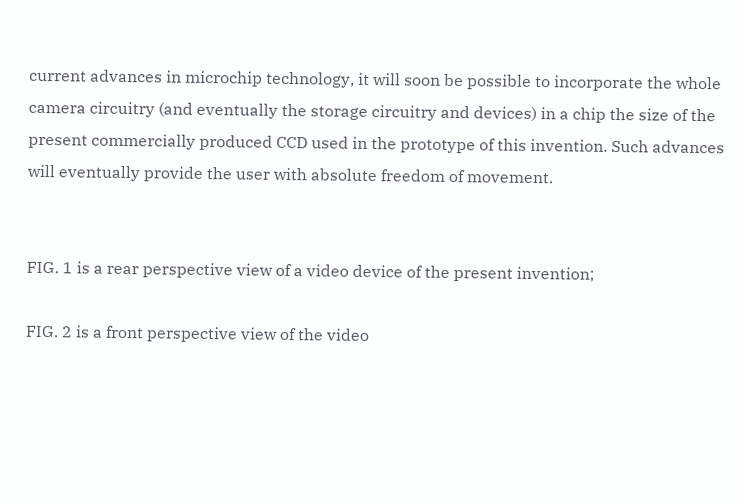current advances in microchip technology, it will soon be possible to incorporate the whole camera circuitry (and eventually the storage circuitry and devices) in a chip the size of the present commercially produced CCD used in the prototype of this invention. Such advances will eventually provide the user with absolute freedom of movement.


FIG. 1 is a rear perspective view of a video device of the present invention;

FIG. 2 is a front perspective view of the video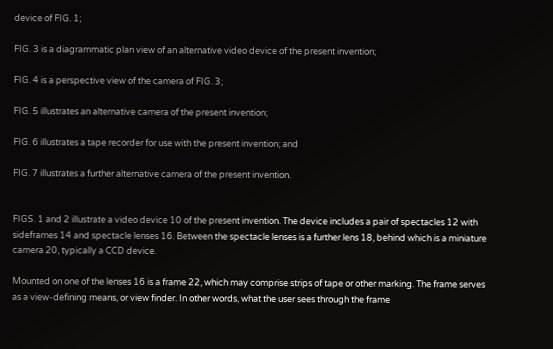device of FIG. 1;

FIG. 3 is a diagrammatic plan view of an alternative video device of the present invention;

FIG. 4 is a perspective view of the camera of FIG. 3;

FIG. 5 illustrates an alternative camera of the present invention;

FIG. 6 illustrates a tape recorder for use with the present invention; and

FIG. 7 illustrates a further alternative camera of the present invention.


FIGS. 1 and 2 illustrate a video device 10 of the present invention. The device includes a pair of spectacles 12 with sideframes 14 and spectacle lenses 16. Between the spectacle lenses is a further lens 18, behind which is a miniature camera 20, typically a CCD device.

Mounted on one of the lenses 16 is a frame 22, which may comprise strips of tape or other marking. The frame serves as a view-defining means, or view finder. In other words, what the user sees through the frame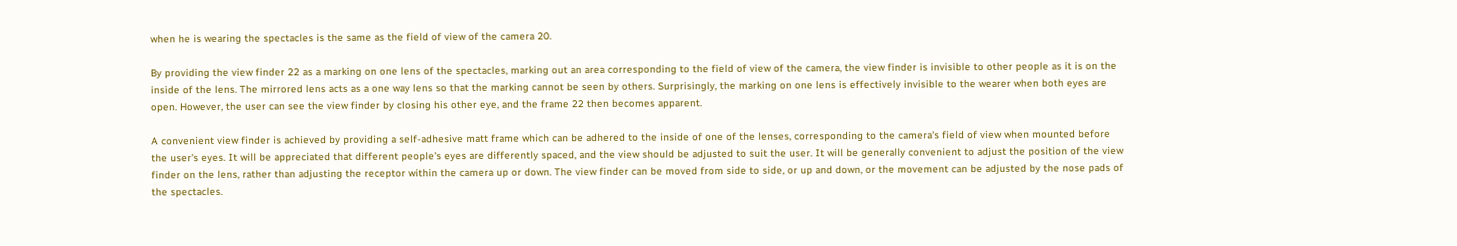when he is wearing the spectacles is the same as the field of view of the camera 20.

By providing the view finder 22 as a marking on one lens of the spectacles, marking out an area corresponding to the field of view of the camera, the view finder is invisible to other people as it is on the inside of the lens. The mirrored lens acts as a one way lens so that the marking cannot be seen by others. Surprisingly, the marking on one lens is effectively invisible to the wearer when both eyes are open. However, the user can see the view finder by closing his other eye, and the frame 22 then becomes apparent.

A convenient view finder is achieved by providing a self-adhesive matt frame which can be adhered to the inside of one of the lenses, corresponding to the camera's field of view when mounted before the user's eyes. It will be appreciated that different people's eyes are differently spaced, and the view should be adjusted to suit the user. It will be generally convenient to adjust the position of the view finder on the lens, rather than adjusting the receptor within the camera up or down. The view finder can be moved from side to side, or up and down, or the movement can be adjusted by the nose pads of the spectacles.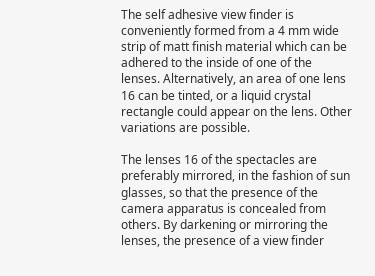The self adhesive view finder is conveniently formed from a 4 mm wide strip of matt finish material which can be adhered to the inside of one of the lenses. Alternatively, an area of one lens 16 can be tinted, or a liquid crystal rectangle could appear on the lens. Other variations are possible.

The lenses 16 of the spectacles are preferably mirrored, in the fashion of sun glasses, so that the presence of the camera apparatus is concealed from others. By darkening or mirroring the lenses, the presence of a view finder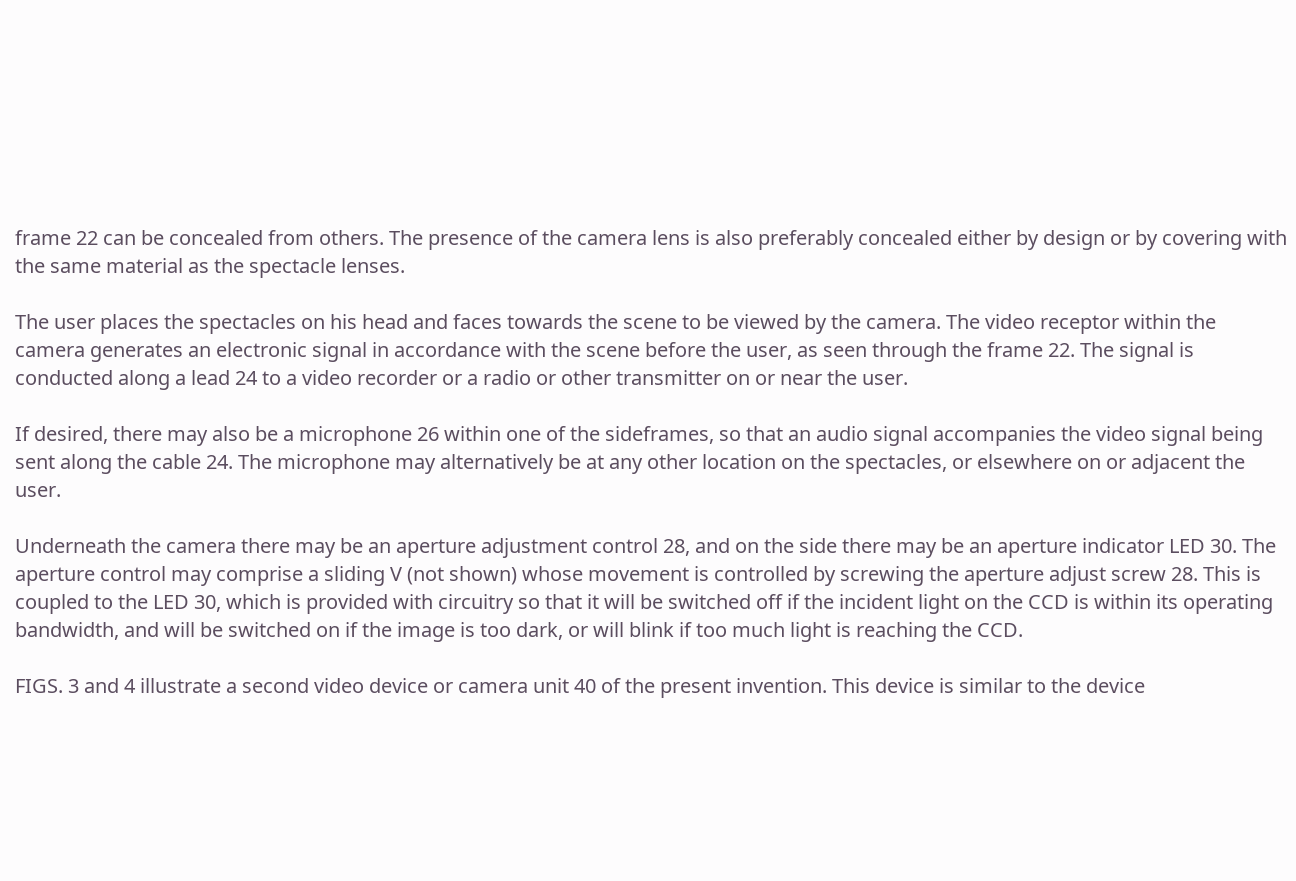frame 22 can be concealed from others. The presence of the camera lens is also preferably concealed either by design or by covering with the same material as the spectacle lenses.

The user places the spectacles on his head and faces towards the scene to be viewed by the camera. The video receptor within the camera generates an electronic signal in accordance with the scene before the user, as seen through the frame 22. The signal is conducted along a lead 24 to a video recorder or a radio or other transmitter on or near the user.

If desired, there may also be a microphone 26 within one of the sideframes, so that an audio signal accompanies the video signal being sent along the cable 24. The microphone may alternatively be at any other location on the spectacles, or elsewhere on or adjacent the user.

Underneath the camera there may be an aperture adjustment control 28, and on the side there may be an aperture indicator LED 30. The aperture control may comprise a sliding V (not shown) whose movement is controlled by screwing the aperture adjust screw 28. This is coupled to the LED 30, which is provided with circuitry so that it will be switched off if the incident light on the CCD is within its operating bandwidth, and will be switched on if the image is too dark, or will blink if too much light is reaching the CCD.

FIGS. 3 and 4 illustrate a second video device or camera unit 40 of the present invention. This device is similar to the device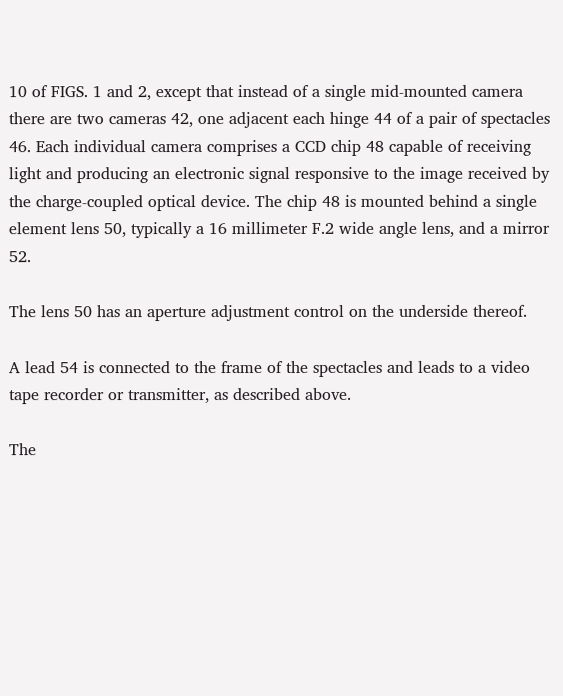10 of FIGS. 1 and 2, except that instead of a single mid-mounted camera there are two cameras 42, one adjacent each hinge 44 of a pair of spectacles 46. Each individual camera comprises a CCD chip 48 capable of receiving light and producing an electronic signal responsive to the image received by the charge-coupled optical device. The chip 48 is mounted behind a single element lens 50, typically a 16 millimeter F.2 wide angle lens, and a mirror 52.

The lens 50 has an aperture adjustment control on the underside thereof.

A lead 54 is connected to the frame of the spectacles and leads to a video tape recorder or transmitter, as described above.

The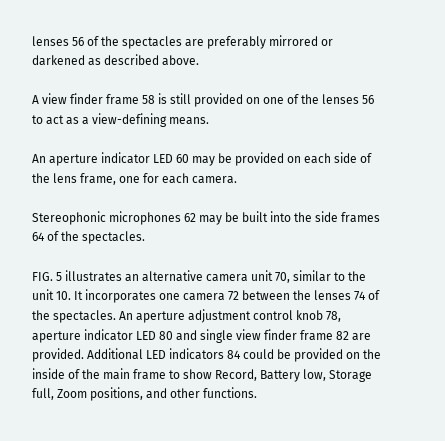lenses 56 of the spectacles are preferably mirrored or darkened as described above.

A view finder frame 58 is still provided on one of the lenses 56 to act as a view-defining means.

An aperture indicator LED 60 may be provided on each side of the lens frame, one for each camera.

Stereophonic microphones 62 may be built into the side frames 64 of the spectacles.

FIG. 5 illustrates an alternative camera unit 70, similar to the unit 10. It incorporates one camera 72 between the lenses 74 of the spectacles. An aperture adjustment control knob 78, aperture indicator LED 80 and single view finder frame 82 are provided. Additional LED indicators 84 could be provided on the inside of the main frame to show Record, Battery low, Storage full, Zoom positions, and other functions.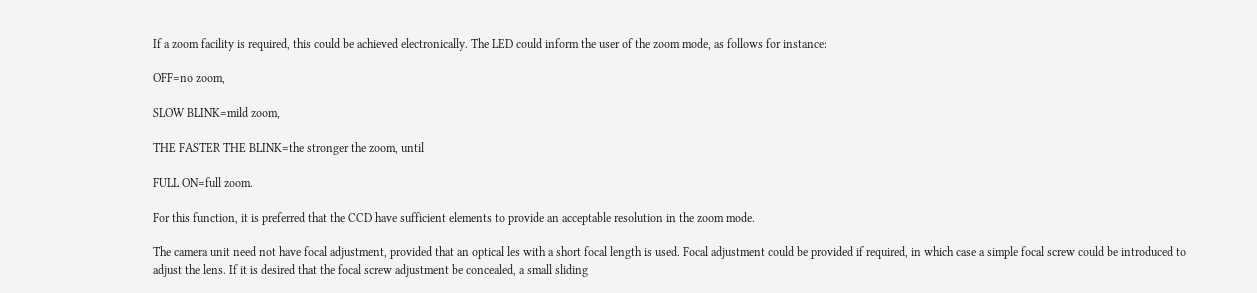If a zoom facility is required, this could be achieved electronically. The LED could inform the user of the zoom mode, as follows for instance:

OFF=no zoom,

SLOW BLINK=mild zoom,

THE FASTER THE BLINK=the stronger the zoom, until

FULL ON=full zoom.

For this function, it is preferred that the CCD have sufficient elements to provide an acceptable resolution in the zoom mode.

The camera unit need not have focal adjustment, provided that an optical les with a short focal length is used. Focal adjustment could be provided if required, in which case a simple focal screw could be introduced to adjust the lens. If it is desired that the focal screw adjustment be concealed, a small sliding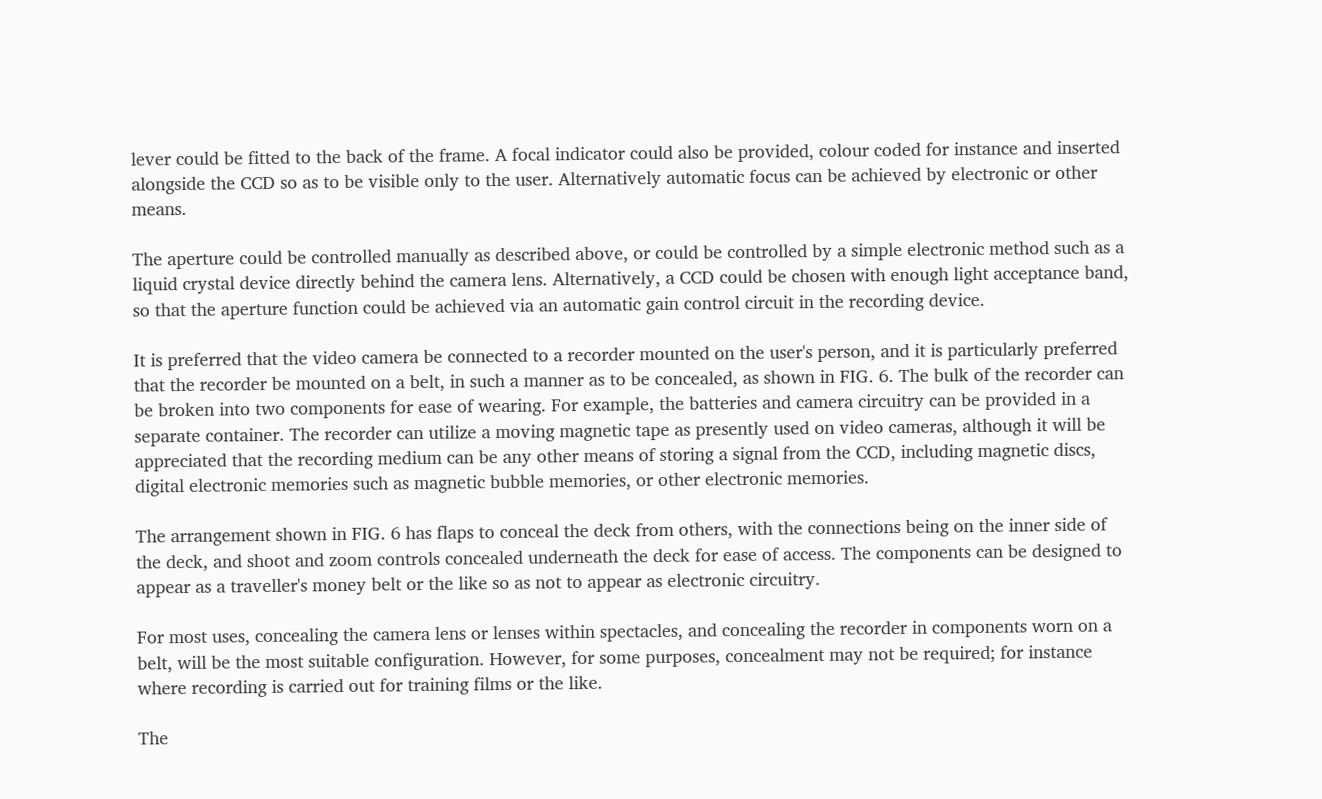lever could be fitted to the back of the frame. A focal indicator could also be provided, colour coded for instance and inserted alongside the CCD so as to be visible only to the user. Alternatively automatic focus can be achieved by electronic or other means.

The aperture could be controlled manually as described above, or could be controlled by a simple electronic method such as a liquid crystal device directly behind the camera lens. Alternatively, a CCD could be chosen with enough light acceptance band, so that the aperture function could be achieved via an automatic gain control circuit in the recording device.

It is preferred that the video camera be connected to a recorder mounted on the user's person, and it is particularly preferred that the recorder be mounted on a belt, in such a manner as to be concealed, as shown in FIG. 6. The bulk of the recorder can be broken into two components for ease of wearing. For example, the batteries and camera circuitry can be provided in a separate container. The recorder can utilize a moving magnetic tape as presently used on video cameras, although it will be appreciated that the recording medium can be any other means of storing a signal from the CCD, including magnetic discs, digital electronic memories such as magnetic bubble memories, or other electronic memories.

The arrangement shown in FIG. 6 has flaps to conceal the deck from others, with the connections being on the inner side of the deck, and shoot and zoom controls concealed underneath the deck for ease of access. The components can be designed to appear as a traveller's money belt or the like so as not to appear as electronic circuitry.

For most uses, concealing the camera lens or lenses within spectacles, and concealing the recorder in components worn on a belt, will be the most suitable configuration. However, for some purposes, concealment may not be required; for instance where recording is carried out for training films or the like.

The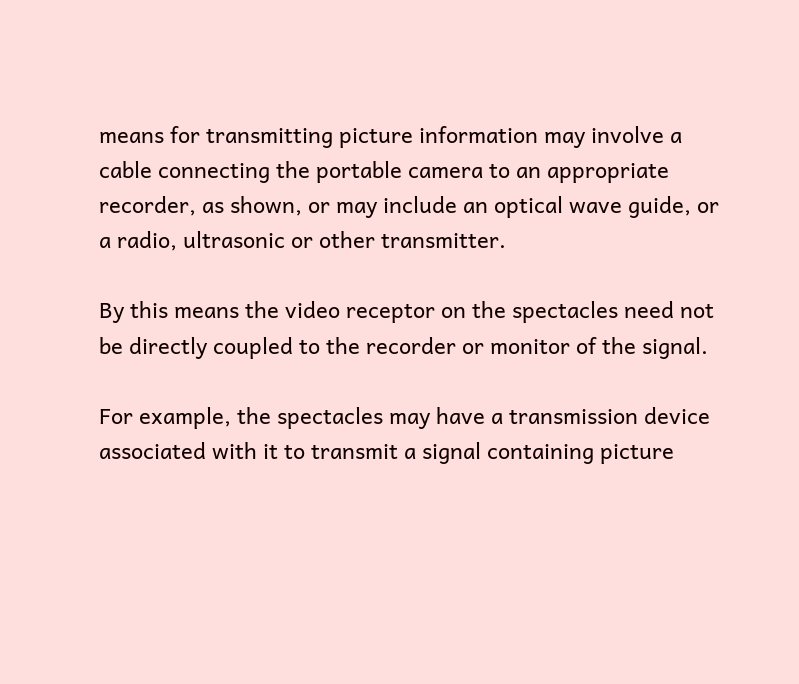means for transmitting picture information may involve a cable connecting the portable camera to an appropriate recorder, as shown, or may include an optical wave guide, or a radio, ultrasonic or other transmitter.

By this means the video receptor on the spectacles need not be directly coupled to the recorder or monitor of the signal.

For example, the spectacles may have a transmission device associated with it to transmit a signal containing picture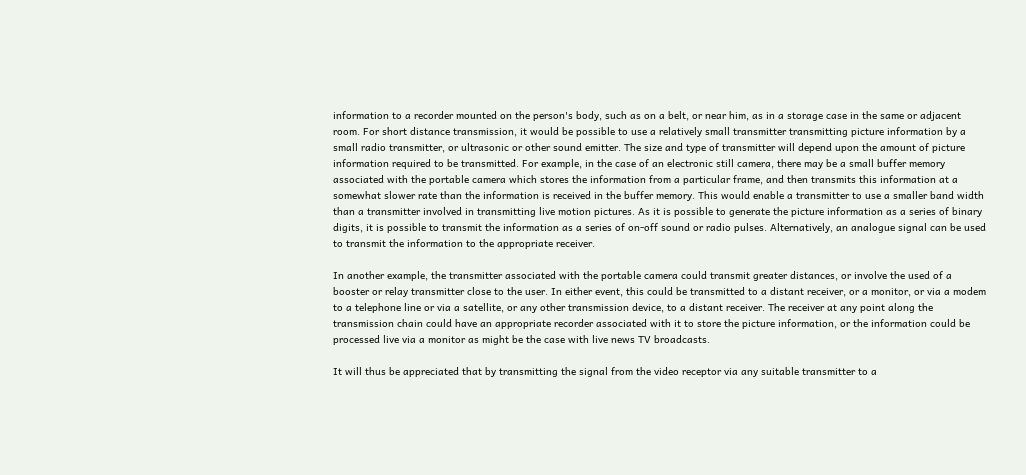information to a recorder mounted on the person's body, such as on a belt, or near him, as in a storage case in the same or adjacent room. For short distance transmission, it would be possible to use a relatively small transmitter transmitting picture information by a small radio transmitter, or ultrasonic or other sound emitter. The size and type of transmitter will depend upon the amount of picture information required to be transmitted. For example, in the case of an electronic still camera, there may be a small buffer memory associated with the portable camera which stores the information from a particular frame, and then transmits this information at a somewhat slower rate than the information is received in the buffer memory. This would enable a transmitter to use a smaller band width than a transmitter involved in transmitting live motion pictures. As it is possible to generate the picture information as a series of binary digits, it is possible to transmit the information as a series of on-off sound or radio pulses. Alternatively, an analogue signal can be used to transmit the information to the appropriate receiver.

In another example, the transmitter associated with the portable camera could transmit greater distances, or involve the used of a booster or relay transmitter close to the user. In either event, this could be transmitted to a distant receiver, or a monitor, or via a modem to a telephone line or via a satellite, or any other transmission device, to a distant receiver. The receiver at any point along the transmission chain could have an appropriate recorder associated with it to store the picture information, or the information could be processed live via a monitor as might be the case with live news TV broadcasts.

It will thus be appreciated that by transmitting the signal from the video receptor via any suitable transmitter to a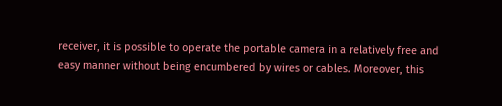receiver, it is possible to operate the portable camera in a relatively free and easy manner without being encumbered by wires or cables. Moreover, this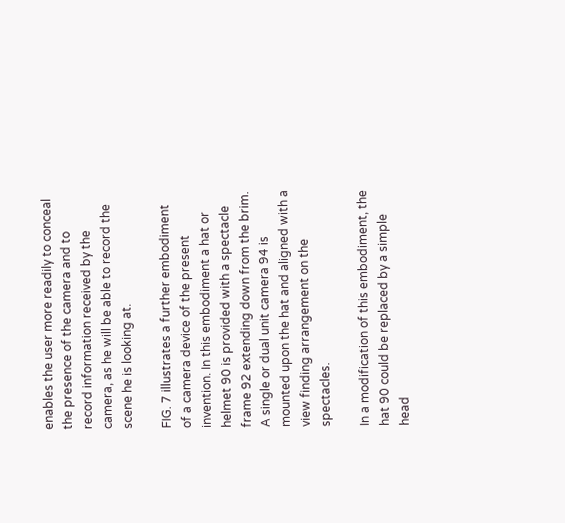enables the user more readily to conceal the presence of the camera and to record information received by the camera, as he will be able to record the scene he is looking at.

FIG. 7 illustrates a further embodiment of a camera device of the present invention. In this embodiment a hat or helmet 90 is provided with a spectacle frame 92 extending down from the brim. A single or dual unit camera 94 is mounted upon the hat and aligned with a view finding arrangement on the spectacles.

In a modification of this embodiment, the hat 90 could be replaced by a simple head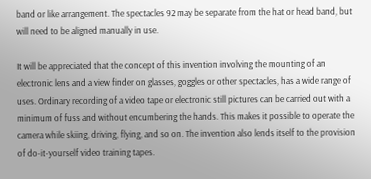band or like arrangement. The spectacles 92 may be separate from the hat or head band, but will need to be aligned manually in use.

It will be appreciated that the concept of this invention involving the mounting of an electronic lens and a view finder on glasses, goggles or other spectacles, has a wide range of uses. Ordinary recording of a video tape or electronic still pictures can be carried out with a minimum of fuss and without encumbering the hands. This makes it possible to operate the camera while skiing, driving, flying, and so on. The invention also lends itself to the provision of do-it-yourself video training tapes.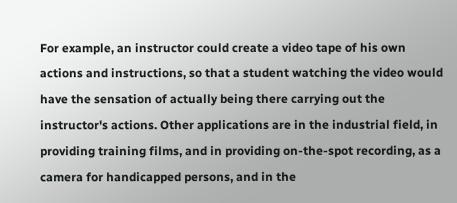For example, an instructor could create a video tape of his own actions and instructions, so that a student watching the video would have the sensation of actually being there carrying out the instructor's actions. Other applications are in the industrial field, in providing training films, and in providing on-the-spot recording, as a camera for handicapped persons, and in the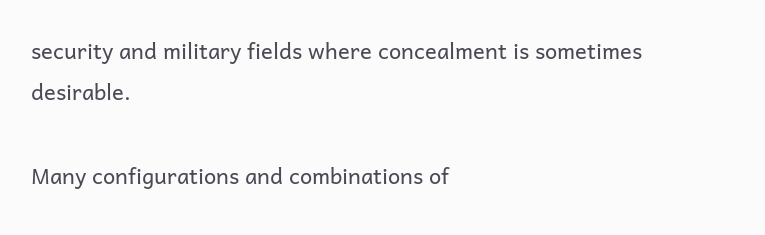security and military fields where concealment is sometimes desirable.

Many configurations and combinations of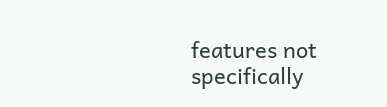features not specifically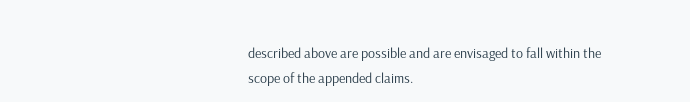described above are possible and are envisaged to fall within the scope of the appended claims.